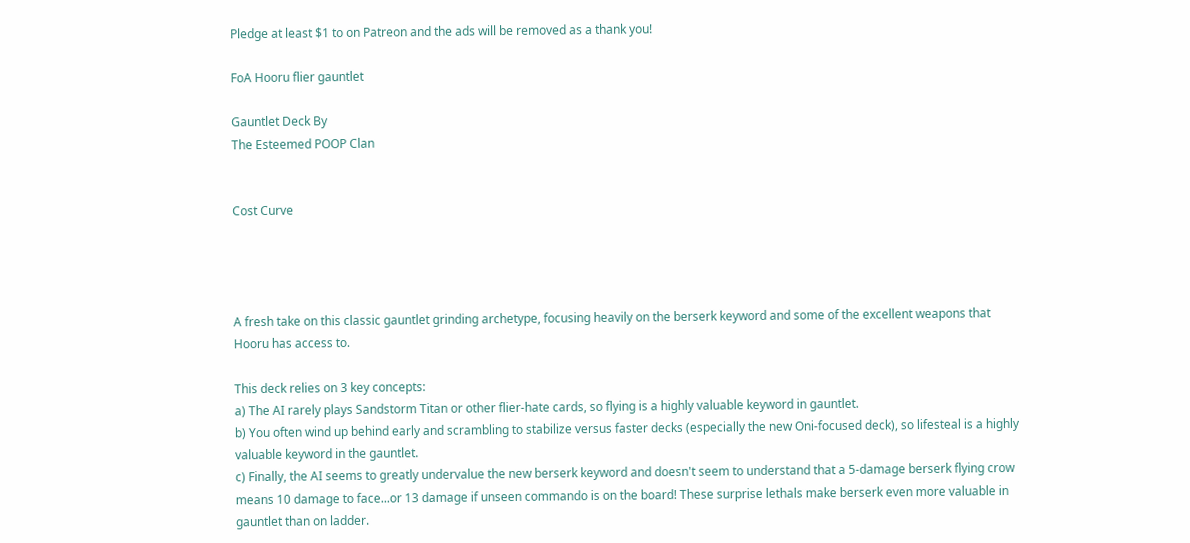Pledge at least $1 to on Patreon and the ads will be removed as a thank you!

FoA Hooru flier gauntlet

Gauntlet Deck By
The Esteemed POOP Clan


Cost Curve




A fresh take on this classic gauntlet grinding archetype, focusing heavily on the berserk keyword and some of the excellent weapons that Hooru has access to.

This deck relies on 3 key concepts:
a) The AI rarely plays Sandstorm Titan or other flier-hate cards, so flying is a highly valuable keyword in gauntlet.
b) You often wind up behind early and scrambling to stabilize versus faster decks (especially the new Oni-focused deck), so lifesteal is a highly valuable keyword in the gauntlet.
c) Finally, the AI seems to greatly undervalue the new berserk keyword and doesn't seem to understand that a 5-damage berserk flying crow means 10 damage to face...or 13 damage if unseen commando is on the board! These surprise lethals make berserk even more valuable in gauntlet than on ladder.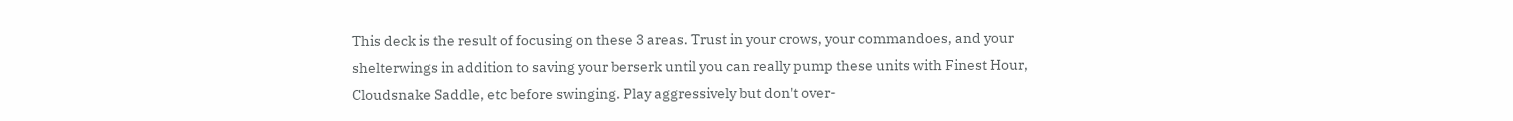This deck is the result of focusing on these 3 areas. Trust in your crows, your commandoes, and your shelterwings in addition to saving your berserk until you can really pump these units with Finest Hour, Cloudsnake Saddle, etc before swinging. Play aggressively but don't over-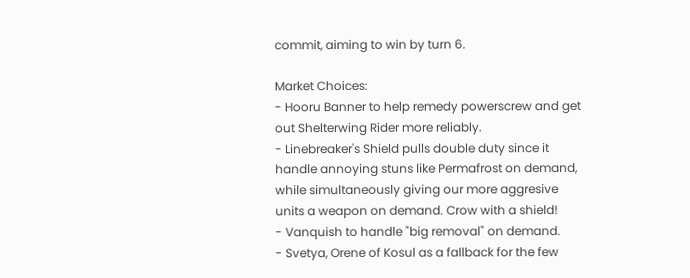commit, aiming to win by turn 6.

Market Choices:
- Hooru Banner to help remedy powerscrew and get out Shelterwing Rider more reliably.
- Linebreaker's Shield pulls double duty since it handle annoying stuns like Permafrost on demand, while simultaneously giving our more aggresive units a weapon on demand. Crow with a shield!
- Vanquish to handle "big removal" on demand.
- Svetya, Orene of Kosul as a fallback for the few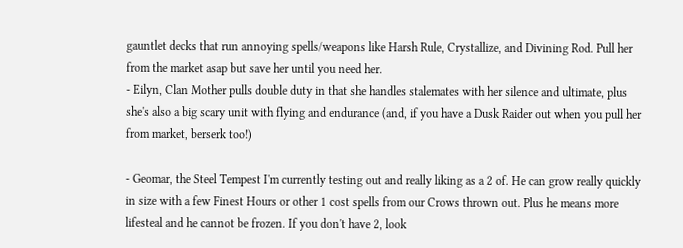gauntlet decks that run annoying spells/weapons like Harsh Rule, Crystallize, and Divining Rod. Pull her from the market asap but save her until you need her.
- Eilyn, Clan Mother pulls double duty in that she handles stalemates with her silence and ultimate, plus she's also a big scary unit with flying and endurance (and, if you have a Dusk Raider out when you pull her from market, berserk too!)

- Geomar, the Steel Tempest I'm currently testing out and really liking as a 2 of. He can grow really quickly in size with a few Finest Hours or other 1 cost spells from our Crows thrown out. Plus he means more lifesteal and he cannot be frozen. If you don't have 2, look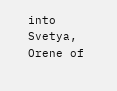into Svetya, Orene of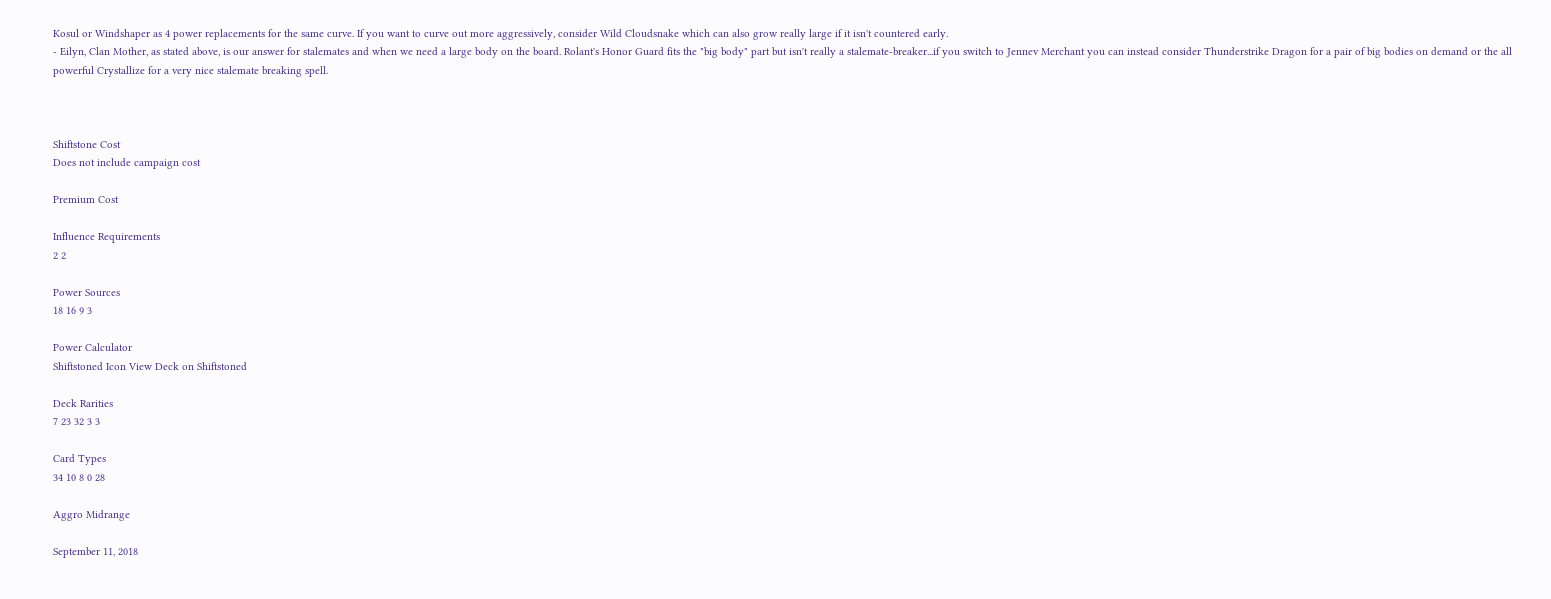Kosul or Windshaper as 4 power replacements for the same curve. If you want to curve out more aggressively, consider Wild Cloudsnake which can also grow really large if it isn't countered early.
- Eilyn, Clan Mother, as stated above, is our answer for stalemates and when we need a large body on the board. Rolant's Honor Guard fits the "big body" part but isn't really a stalemate-breaker...if you switch to Jennev Merchant you can instead consider Thunderstrike Dragon for a pair of big bodies on demand or the all powerful Crystallize for a very nice stalemate breaking spell.



Shiftstone Cost
Does not include campaign cost

Premium Cost

Influence Requirements
2 2

Power Sources
18 16 9 3

Power Calculator
Shiftstoned Icon View Deck on Shiftstoned

Deck Rarities
7 23 32 3 3

Card Types
34 10 8 0 28

Aggro Midrange

September 11, 2018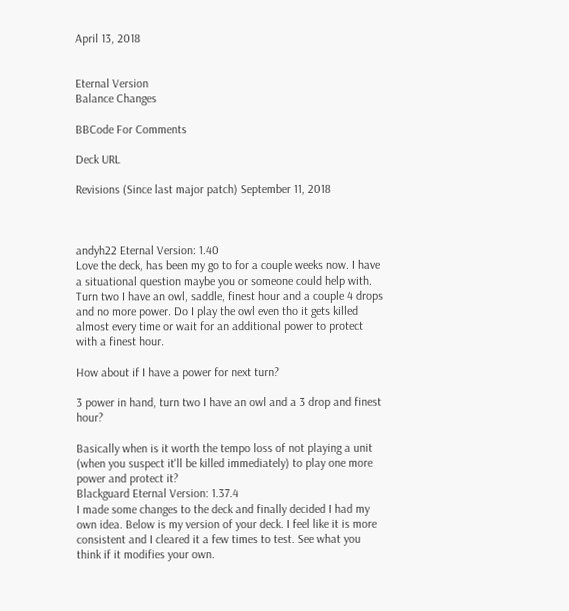April 13, 2018


Eternal Version
Balance Changes

BBCode For Comments

Deck URL

Revisions (Since last major patch) September 11, 2018



andyh22 Eternal Version: 1.40
Love the deck, has been my go to for a couple weeks now. I have a situational question maybe you or someone could help with. Turn two I have an owl, saddle, finest hour and a couple 4 drops and no more power. Do I play the owl even tho it gets killed almost every time or wait for an additional power to protect with a finest hour.

How about if I have a power for next turn?

3 power in hand, turn two I have an owl and a 3 drop and finest hour?

Basically when is it worth the tempo loss of not playing a unit (when you suspect it'll be killed immediately) to play one more power and protect it?
Blackguard Eternal Version: 1.37.4
I made some changes to the deck and finally decided I had my own idea. Below is my version of your deck. I feel like it is more consistent and I cleared it a few times to test. See what you think if it modifies your own.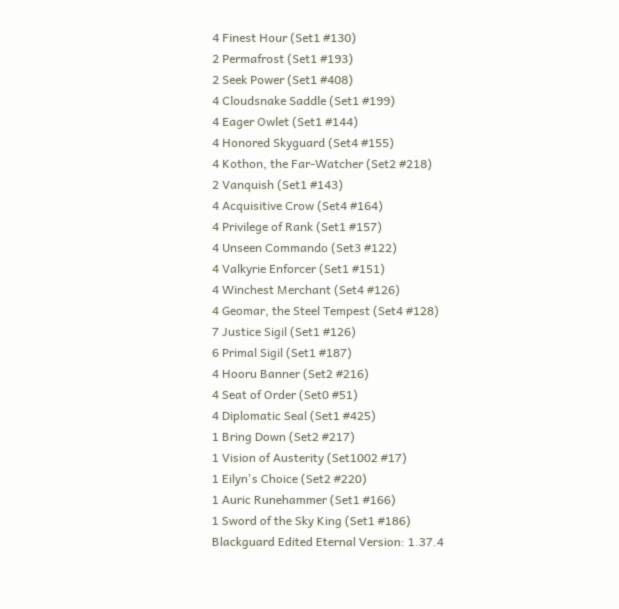4 Finest Hour (Set1 #130)
2 Permafrost (Set1 #193)
2 Seek Power (Set1 #408)
4 Cloudsnake Saddle (Set1 #199)
4 Eager Owlet (Set1 #144)
4 Honored Skyguard (Set4 #155)
4 Kothon, the Far-Watcher (Set2 #218)
2 Vanquish (Set1 #143)
4 Acquisitive Crow (Set4 #164)
4 Privilege of Rank (Set1 #157)
4 Unseen Commando (Set3 #122)
4 Valkyrie Enforcer (Set1 #151)
4 Winchest Merchant (Set4 #126)
4 Geomar, the Steel Tempest (Set4 #128)
7 Justice Sigil (Set1 #126)
6 Primal Sigil (Set1 #187)
4 Hooru Banner (Set2 #216)
4 Seat of Order (Set0 #51)
4 Diplomatic Seal (Set1 #425)
1 Bring Down (Set2 #217)
1 Vision of Austerity (Set1002 #17)
1 Eilyn's Choice (Set2 #220)
1 Auric Runehammer (Set1 #166)
1 Sword of the Sky King (Set1 #186)
Blackguard Edited Eternal Version: 1.37.4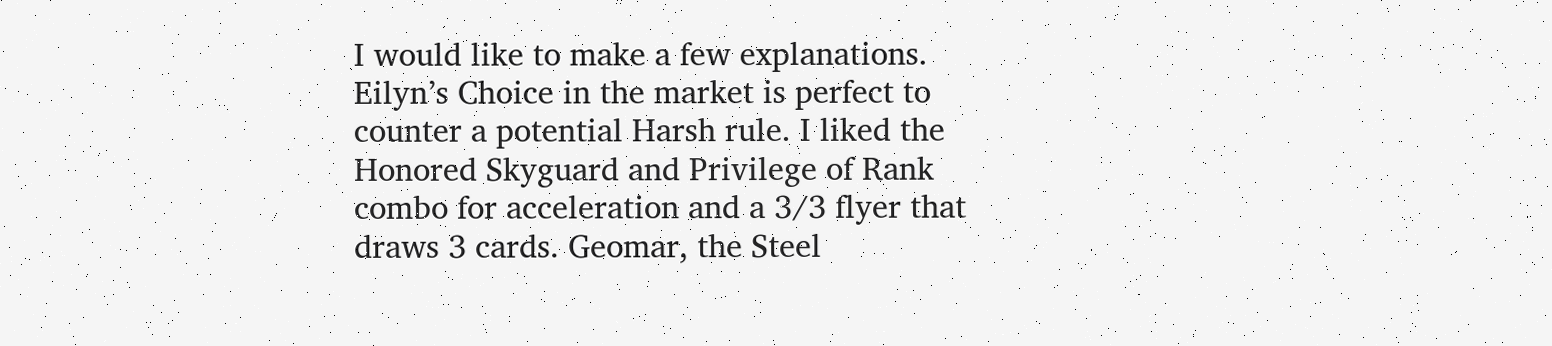I would like to make a few explanations. Eilyn’s Choice in the market is perfect to counter a potential Harsh rule. I liked the Honored Skyguard and Privilege of Rank combo for acceleration and a 3/3 flyer that draws 3 cards. Geomar, the Steel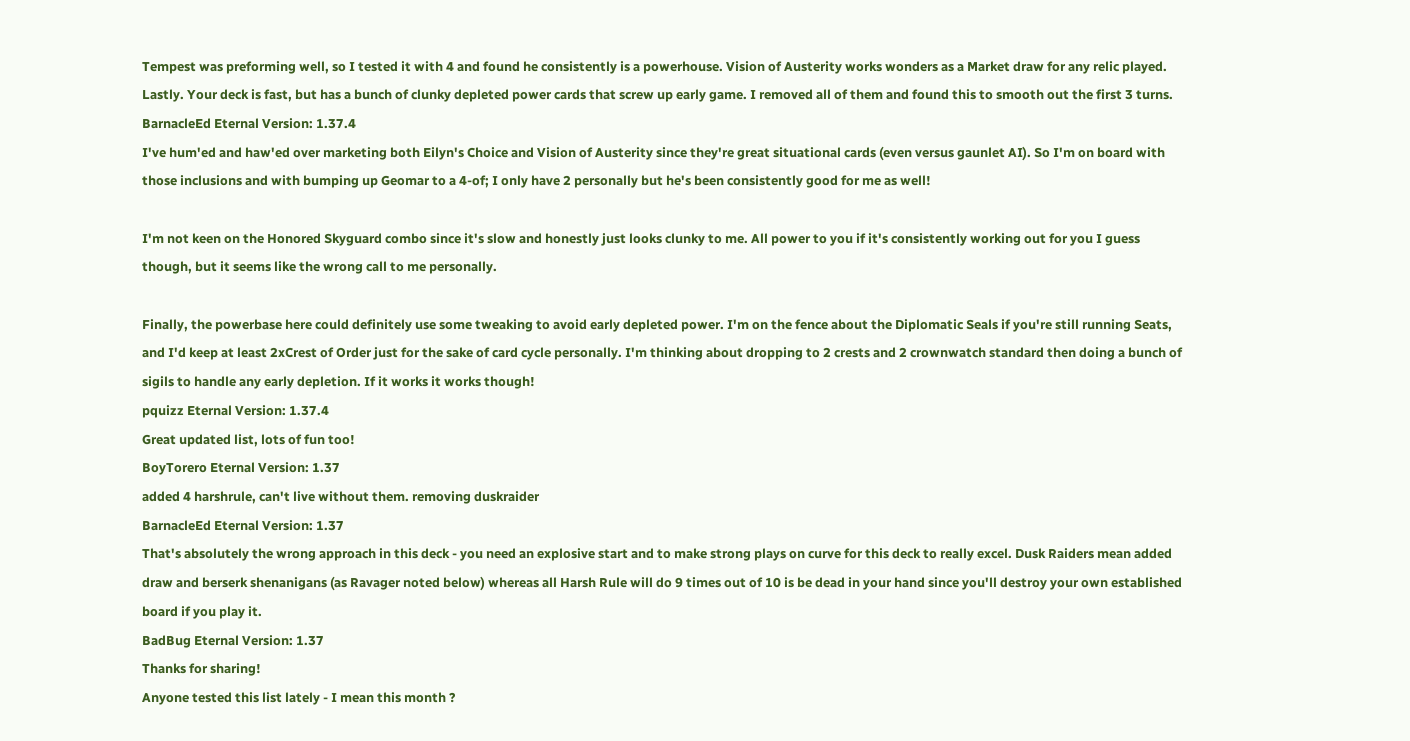Tempest was preforming well, so I tested it with 4 and found he consistently is a powerhouse. Vision of Austerity works wonders as a Market draw for any relic played. Lastly. Your deck is fast, but has a bunch of clunky depleted power cards that screw up early game. I removed all of them and found this to smooth out the first 3 turns.
BarnacleEd Eternal Version: 1.37.4
I've hum'ed and haw'ed over marketing both Eilyn's Choice and Vision of Austerity since they're great situational cards (even versus gaunlet AI). So I'm on board with those inclusions and with bumping up Geomar to a 4-of; I only have 2 personally but he's been consistently good for me as well!

I'm not keen on the Honored Skyguard combo since it's slow and honestly just looks clunky to me. All power to you if it's consistently working out for you I guess though, but it seems like the wrong call to me personally.

Finally, the powerbase here could definitely use some tweaking to avoid early depleted power. I'm on the fence about the Diplomatic Seals if you're still running Seats, and I'd keep at least 2xCrest of Order just for the sake of card cycle personally. I'm thinking about dropping to 2 crests and 2 crownwatch standard then doing a bunch of sigils to handle any early depletion. If it works it works though!
pquizz Eternal Version: 1.37.4
Great updated list, lots of fun too!
BoyTorero Eternal Version: 1.37
added 4 harshrule, can't live without them. removing duskraider
BarnacleEd Eternal Version: 1.37
That's absolutely the wrong approach in this deck - you need an explosive start and to make strong plays on curve for this deck to really excel. Dusk Raiders mean added draw and berserk shenanigans (as Ravager noted below) whereas all Harsh Rule will do 9 times out of 10 is be dead in your hand since you'll destroy your own established board if you play it.
BadBug Eternal Version: 1.37
Thanks for sharing!
Anyone tested this list lately - I mean this month ?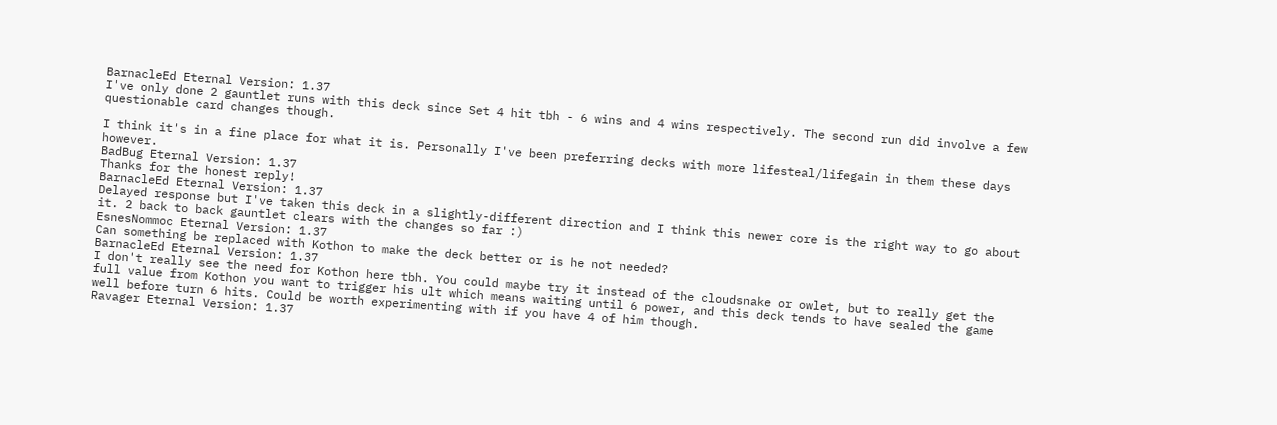BarnacleEd Eternal Version: 1.37
I've only done 2 gauntlet runs with this deck since Set 4 hit tbh - 6 wins and 4 wins respectively. The second run did involve a few questionable card changes though.

I think it's in a fine place for what it is. Personally I've been preferring decks with more lifesteal/lifegain in them these days however.
BadBug Eternal Version: 1.37
Thanks for the honest reply!
BarnacleEd Eternal Version: 1.37
Delayed response but I've taken this deck in a slightly-different direction and I think this newer core is the right way to go about it. 2 back to back gauntlet clears with the changes so far :)
EsnesNommoc Eternal Version: 1.37
Can something be replaced with Kothon to make the deck better or is he not needed?
BarnacleEd Eternal Version: 1.37
I don't really see the need for Kothon here tbh. You could maybe try it instead of the cloudsnake or owlet, but to really get the full value from Kothon you want to trigger his ult which means waiting until 6 power, and this deck tends to have sealed the game well before turn 6 hits. Could be worth experimenting with if you have 4 of him though.
Ravager Eternal Version: 1.37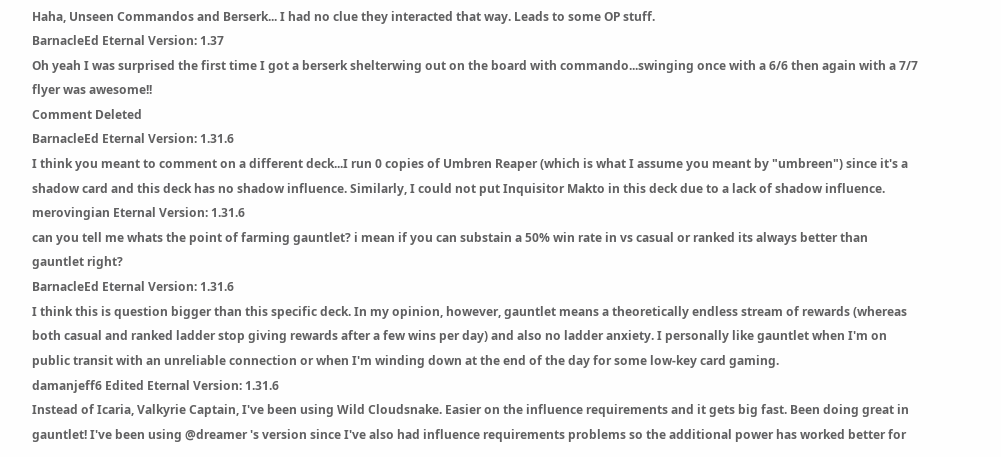Haha, Unseen Commandos and Berserk... I had no clue they interacted that way. Leads to some OP stuff.
BarnacleEd Eternal Version: 1.37
Oh yeah I was surprised the first time I got a berserk shelterwing out on the board with commando...swinging once with a 6/6 then again with a 7/7 flyer was awesome!!
Comment Deleted
BarnacleEd Eternal Version: 1.31.6
I think you meant to comment on a different deck...I run 0 copies of Umbren Reaper (which is what I assume you meant by "umbreen") since it's a shadow card and this deck has no shadow influence. Similarly, I could not put Inquisitor Makto in this deck due to a lack of shadow influence.
merovingian Eternal Version: 1.31.6
can you tell me whats the point of farming gauntlet? i mean if you can substain a 50% win rate in vs casual or ranked its always better than gauntlet right?
BarnacleEd Eternal Version: 1.31.6
I think this is question bigger than this specific deck. In my opinion, however, gauntlet means a theoretically endless stream of rewards (whereas both casual and ranked ladder stop giving rewards after a few wins per day) and also no ladder anxiety. I personally like gauntlet when I'm on public transit with an unreliable connection or when I'm winding down at the end of the day for some low-key card gaming.
damanjeff6 Edited Eternal Version: 1.31.6
Instead of Icaria, Valkyrie Captain, I've been using Wild Cloudsnake. Easier on the influence requirements and it gets big fast. Been doing great in gauntlet! I've been using @dreamer 's version since I've also had influence requirements problems so the additional power has worked better for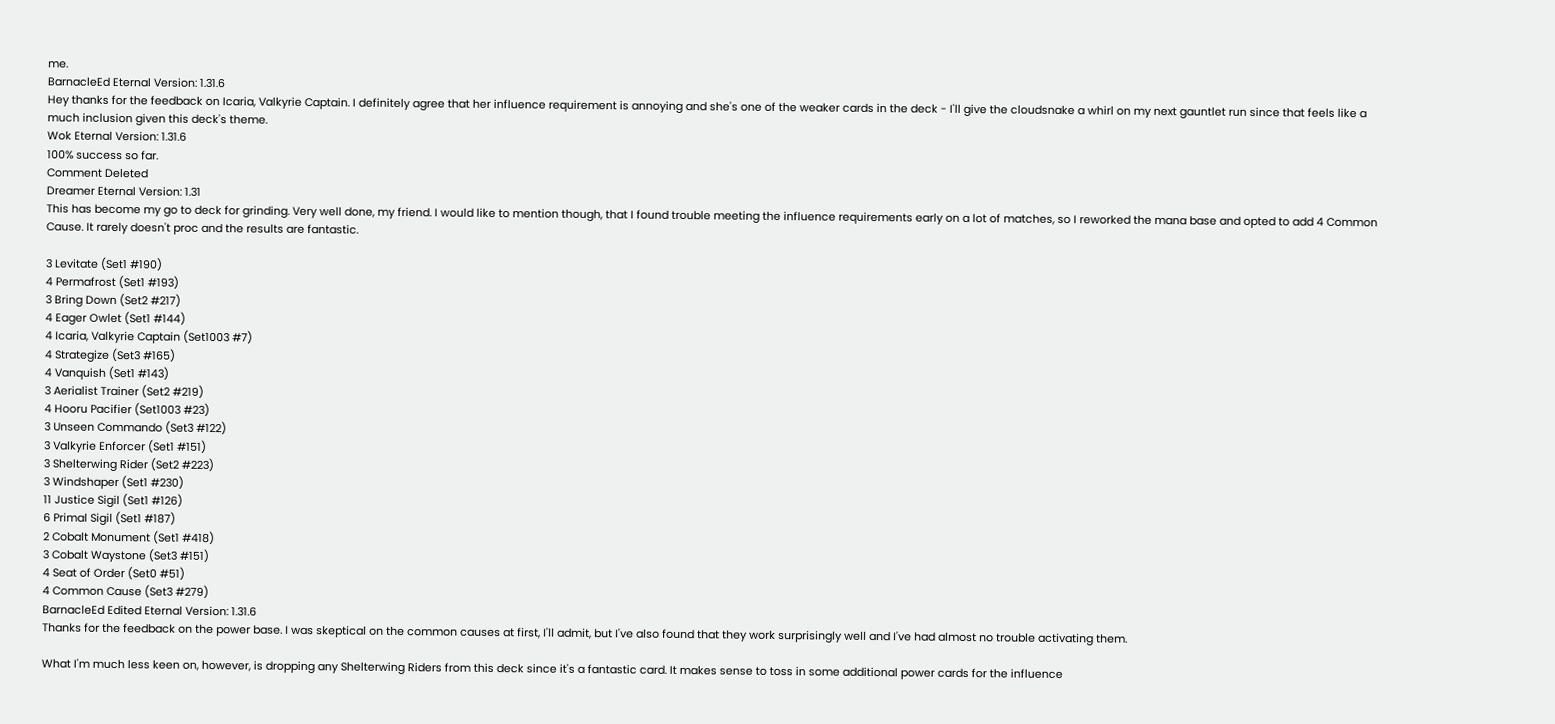me.
BarnacleEd Eternal Version: 1.31.6
Hey thanks for the feedback on Icaria, Valkyrie Captain. I definitely agree that her influence requirement is annoying and she's one of the weaker cards in the deck - I'll give the cloudsnake a whirl on my next gauntlet run since that feels like a much inclusion given this deck's theme.
Wok Eternal Version: 1.31.6
100% success so far.
Comment Deleted
Dreamer Eternal Version: 1.31
This has become my go to deck for grinding. Very well done, my friend. I would like to mention though, that I found trouble meeting the influence requirements early on a lot of matches, so I reworked the mana base and opted to add 4 Common Cause. It rarely doesn't proc and the results are fantastic.

3 Levitate (Set1 #190)
4 Permafrost (Set1 #193)
3 Bring Down (Set2 #217)
4 Eager Owlet (Set1 #144)
4 Icaria, Valkyrie Captain (Set1003 #7)
4 Strategize (Set3 #165)
4 Vanquish (Set1 #143)
3 Aerialist Trainer (Set2 #219)
4 Hooru Pacifier (Set1003 #23)
3 Unseen Commando (Set3 #122)
3 Valkyrie Enforcer (Set1 #151)
3 Shelterwing Rider (Set2 #223)
3 Windshaper (Set1 #230)
11 Justice Sigil (Set1 #126)
6 Primal Sigil (Set1 #187)
2 Cobalt Monument (Set1 #418)
3 Cobalt Waystone (Set3 #151)
4 Seat of Order (Set0 #51)
4 Common Cause (Set3 #279)
BarnacleEd Edited Eternal Version: 1.31.6
Thanks for the feedback on the power base. I was skeptical on the common causes at first, I'll admit, but I've also found that they work surprisingly well and I've had almost no trouble activating them.

What I'm much less keen on, however, is dropping any Shelterwing Riders from this deck since it's a fantastic card. It makes sense to toss in some additional power cards for the influence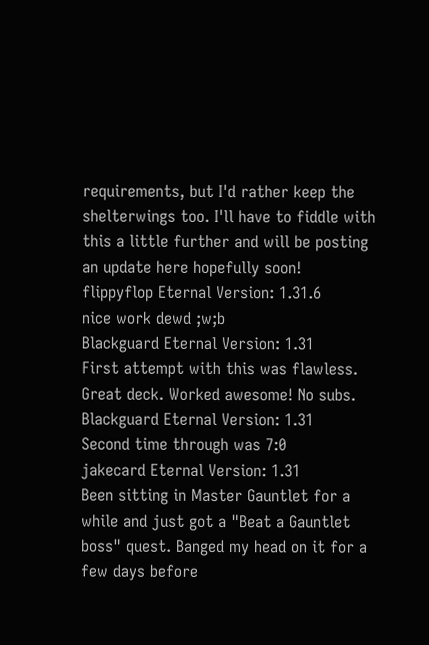requirements, but I'd rather keep the shelterwings too. I'll have to fiddle with this a little further and will be posting an update here hopefully soon!
flippyflop Eternal Version: 1.31.6
nice work dewd ;w;b
Blackguard Eternal Version: 1.31
First attempt with this was flawless. Great deck. Worked awesome! No subs.
Blackguard Eternal Version: 1.31
Second time through was 7:0
jakecard Eternal Version: 1.31
Been sitting in Master Gauntlet for a while and just got a "Beat a Gauntlet boss" quest. Banged my head on it for a few days before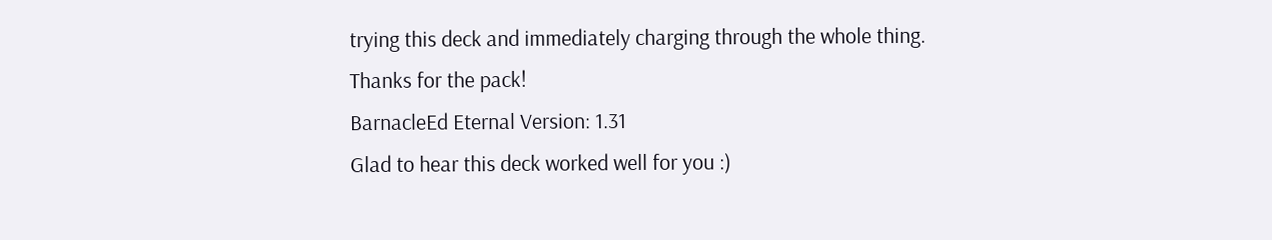trying this deck and immediately charging through the whole thing. Thanks for the pack!
BarnacleEd Eternal Version: 1.31
Glad to hear this deck worked well for you :)